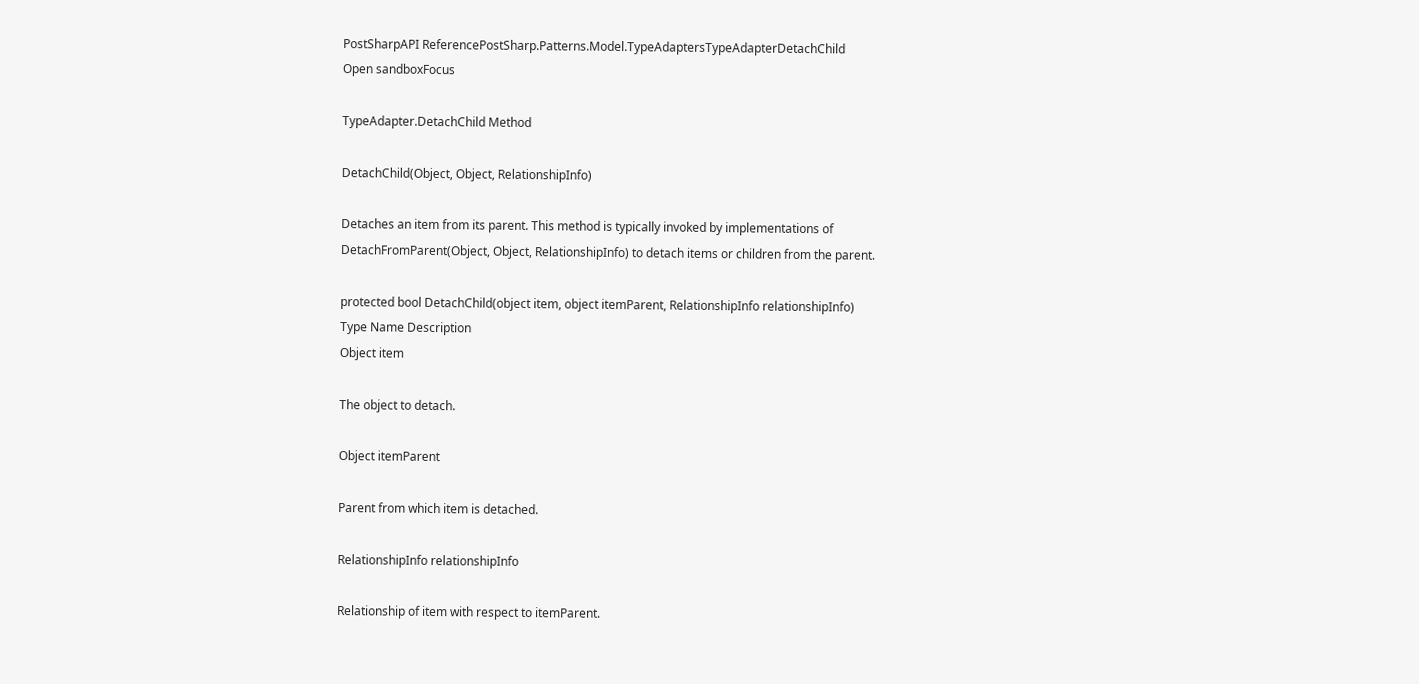PostSharpAPI ReferencePostSharp.Patterns.Model.TypeAdaptersTypeAdapterDetachChild
Open sandboxFocus

TypeAdapter.DetachChild Method

DetachChild(Object, Object, RelationshipInfo)

Detaches an item from its parent. This method is typically invoked by implementations of DetachFromParent(Object, Object, RelationshipInfo) to detach items or children from the parent.

protected bool DetachChild(object item, object itemParent, RelationshipInfo relationshipInfo)
Type Name Description
Object item

The object to detach.

Object itemParent

Parent from which item is detached.

RelationshipInfo relationshipInfo

Relationship of item with respect to itemParent.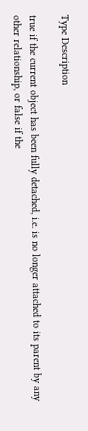Type Description

true if the current object has been fully detached, i.e. is no longer attached to its parent by any other relationship, or false if the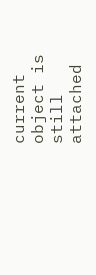current object is still attached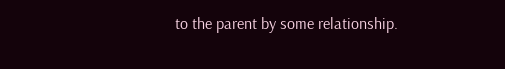to the parent by some relationship.